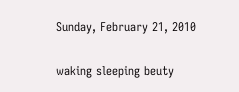Sunday, February 21, 2010

waking sleeping beuty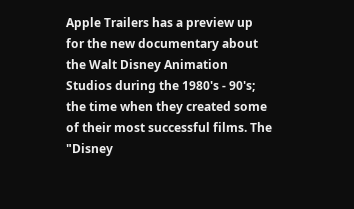Apple Trailers has a preview up for the new documentary about the Walt Disney Animation Studios during the 1980's - 90's; the time when they created some of their most successful films. The "Disney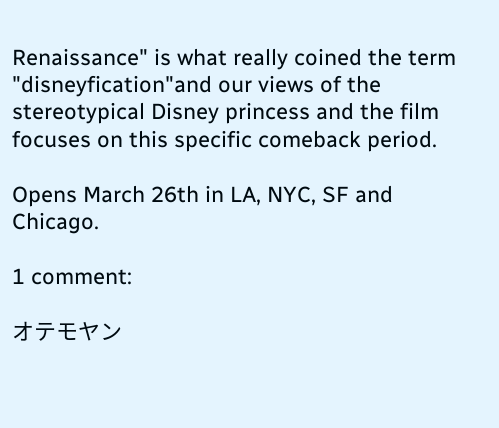Renaissance" is what really coined the term "disneyfication"and our views of the stereotypical Disney princess and the film focuses on this specific comeback period.

Opens March 26th in LA, NYC, SF and Chicago.

1 comment:

オテモヤン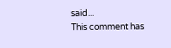said...
This comment has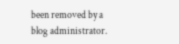been removed by a blog administrator.